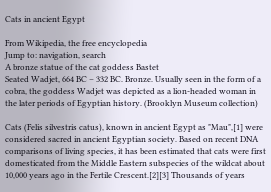Cats in ancient Egypt

From Wikipedia, the free encyclopedia
Jump to: navigation, search
A bronze statue of the cat goddess Bastet
Seated Wadjet, 664 BC – 332 BC. Bronze. Usually seen in the form of a cobra, the goddess Wadjet was depicted as a lion-headed woman in the later periods of Egyptian history. (Brooklyn Museum collection)

Cats (Felis silvestris catus), known in ancient Egypt as "Mau",[1] were considered sacred in ancient Egyptian society. Based on recent DNA comparisons of living species, it has been estimated that cats were first domesticated from the Middle Eastern subspecies of the wildcat about 10,000 years ago in the Fertile Crescent.[2][3] Thousands of years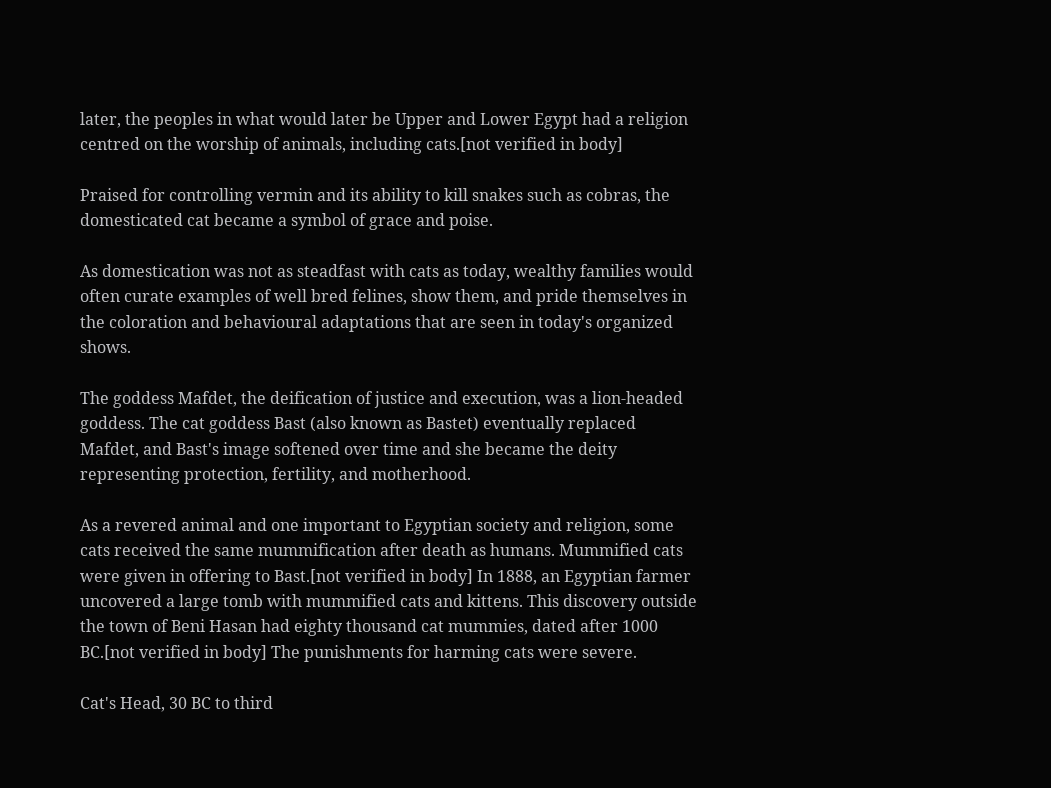later, the peoples in what would later be Upper and Lower Egypt had a religion centred on the worship of animals, including cats.[not verified in body]

Praised for controlling vermin and its ability to kill snakes such as cobras, the domesticated cat became a symbol of grace and poise.

As domestication was not as steadfast with cats as today, wealthy families would often curate examples of well bred felines, show them, and pride themselves in the coloration and behavioural adaptations that are seen in today's organized shows.

The goddess Mafdet, the deification of justice and execution, was a lion-headed goddess. The cat goddess Bast (also known as Bastet) eventually replaced Mafdet, and Bast's image softened over time and she became the deity representing protection, fertility, and motherhood.

As a revered animal and one important to Egyptian society and religion, some cats received the same mummification after death as humans. Mummified cats were given in offering to Bast.[not verified in body] In 1888, an Egyptian farmer uncovered a large tomb with mummified cats and kittens. This discovery outside the town of Beni Hasan had eighty thousand cat mummies, dated after 1000 BC.[not verified in body] The punishments for harming cats were severe.

Cat's Head, 30 BC to third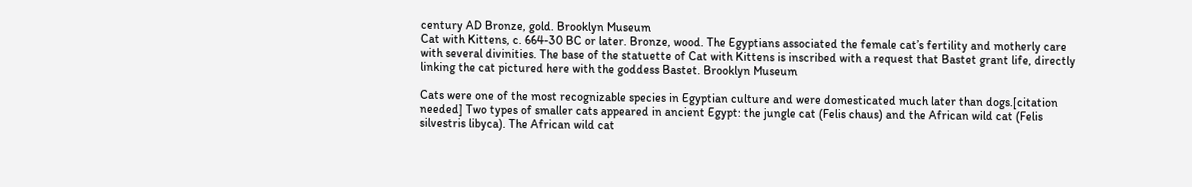century AD Bronze, gold. Brooklyn Museum
Cat with Kittens, c. 664-30 BC or later. Bronze, wood. The Egyptians associated the female cat’s fertility and motherly care with several divinities. The base of the statuette of Cat with Kittens is inscribed with a request that Bastet grant life, directly linking the cat pictured here with the goddess Bastet. Brooklyn Museum

Cats were one of the most recognizable species in Egyptian culture and were domesticated much later than dogs.[citation needed] Two types of smaller cats appeared in ancient Egypt: the jungle cat (Felis chaus) and the African wild cat (Felis silvestris libyca). The African wild cat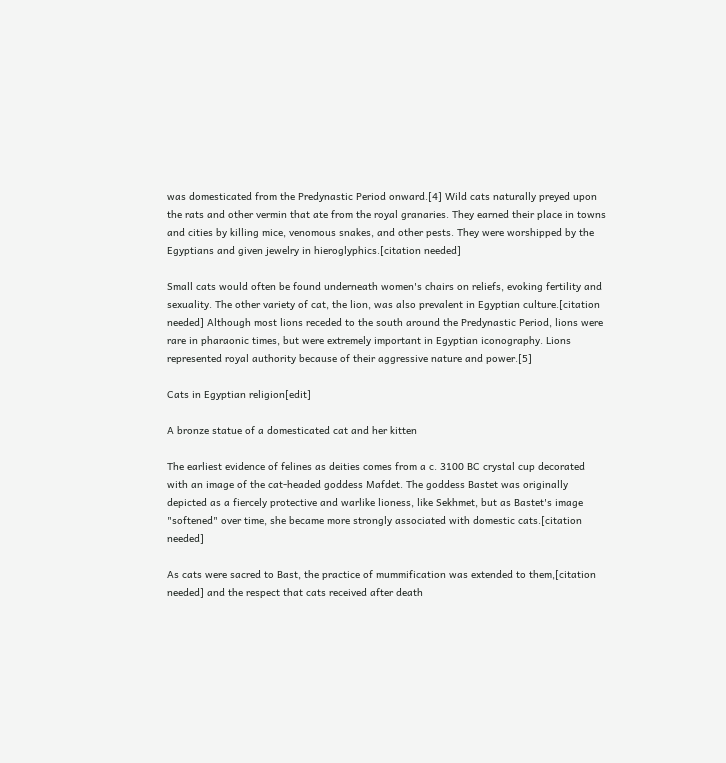was domesticated from the Predynastic Period onward.[4] Wild cats naturally preyed upon the rats and other vermin that ate from the royal granaries. They earned their place in towns and cities by killing mice, venomous snakes, and other pests. They were worshipped by the Egyptians and given jewelry in hieroglyphics.[citation needed]

Small cats would often be found underneath women's chairs on reliefs, evoking fertility and sexuality. The other variety of cat, the lion, was also prevalent in Egyptian culture.[citation needed] Although most lions receded to the south around the Predynastic Period, lions were rare in pharaonic times, but were extremely important in Egyptian iconography. Lions represented royal authority because of their aggressive nature and power.[5]

Cats in Egyptian religion[edit]

A bronze statue of a domesticated cat and her kitten

The earliest evidence of felines as deities comes from a c. 3100 BC crystal cup decorated with an image of the cat-headed goddess Mafdet. The goddess Bastet was originally depicted as a fiercely protective and warlike lioness, like Sekhmet, but as Bastet's image "softened" over time, she became more strongly associated with domestic cats.[citation needed]

As cats were sacred to Bast, the practice of mummification was extended to them,[citation needed] and the respect that cats received after death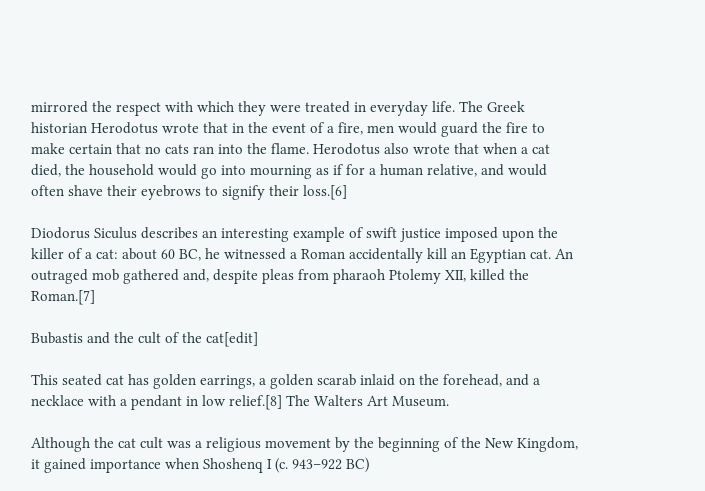mirrored the respect with which they were treated in everyday life. The Greek historian Herodotus wrote that in the event of a fire, men would guard the fire to make certain that no cats ran into the flame. Herodotus also wrote that when a cat died, the household would go into mourning as if for a human relative, and would often shave their eyebrows to signify their loss.[6]

Diodorus Siculus describes an interesting example of swift justice imposed upon the killer of a cat: about 60 BC, he witnessed a Roman accidentally kill an Egyptian cat. An outraged mob gathered and, despite pleas from pharaoh Ptolemy XII, killed the Roman.[7]

Bubastis and the cult of the cat[edit]

This seated cat has golden earrings, a golden scarab inlaid on the forehead, and a necklace with a pendant in low relief.[8] The Walters Art Museum.

Although the cat cult was a religious movement by the beginning of the New Kingdom, it gained importance when Shoshenq I (c. 943–922 BC)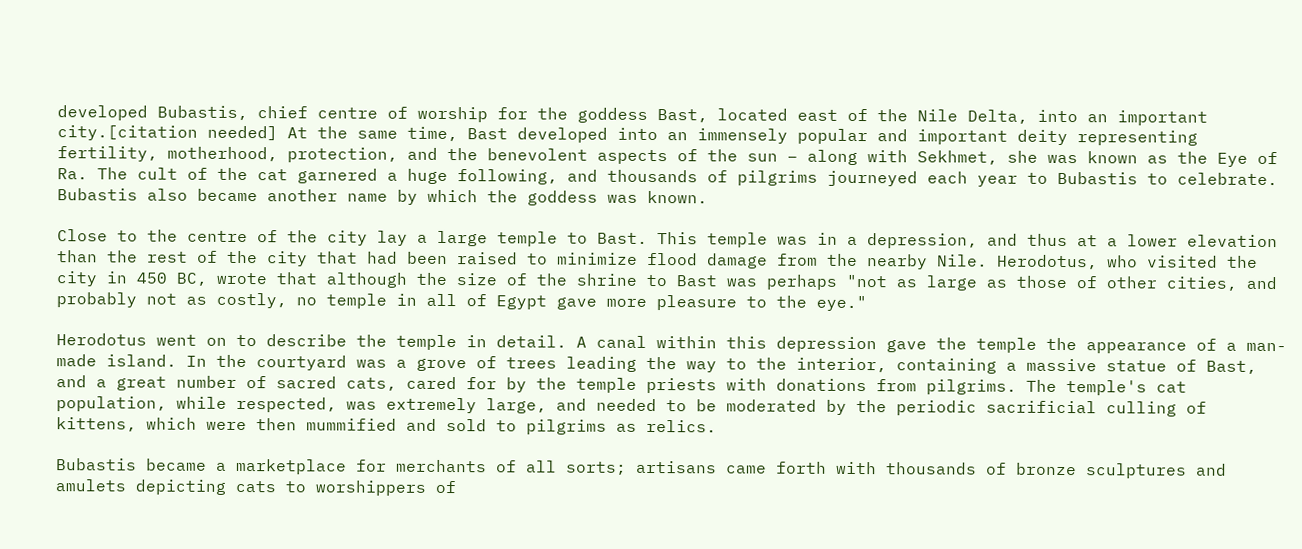developed Bubastis, chief centre of worship for the goddess Bast, located east of the Nile Delta, into an important city.[citation needed] At the same time, Bast developed into an immensely popular and important deity representing fertility, motherhood, protection, and the benevolent aspects of the sun – along with Sekhmet, she was known as the Eye of Ra. The cult of the cat garnered a huge following, and thousands of pilgrims journeyed each year to Bubastis to celebrate. Bubastis also became another name by which the goddess was known.

Close to the centre of the city lay a large temple to Bast. This temple was in a depression, and thus at a lower elevation than the rest of the city that had been raised to minimize flood damage from the nearby Nile. Herodotus, who visited the city in 450 BC, wrote that although the size of the shrine to Bast was perhaps "not as large as those of other cities, and probably not as costly, no temple in all of Egypt gave more pleasure to the eye."

Herodotus went on to describe the temple in detail. A canal within this depression gave the temple the appearance of a man-made island. In the courtyard was a grove of trees leading the way to the interior, containing a massive statue of Bast, and a great number of sacred cats, cared for by the temple priests with donations from pilgrims. The temple's cat population, while respected, was extremely large, and needed to be moderated by the periodic sacrificial culling of kittens, which were then mummified and sold to pilgrims as relics.

Bubastis became a marketplace for merchants of all sorts; artisans came forth with thousands of bronze sculptures and amulets depicting cats to worshippers of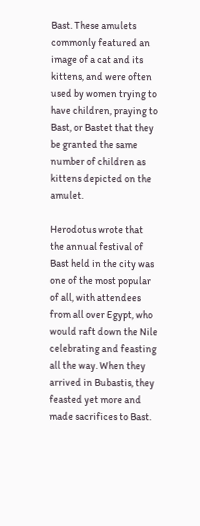Bast. These amulets commonly featured an image of a cat and its kittens, and were often used by women trying to have children, praying to Bast, or Bastet that they be granted the same number of children as kittens depicted on the amulet.

Herodotus wrote that the annual festival of Bast held in the city was one of the most popular of all, with attendees from all over Egypt, who would raft down the Nile celebrating and feasting all the way. When they arrived in Bubastis, they feasted yet more and made sacrifices to Bast.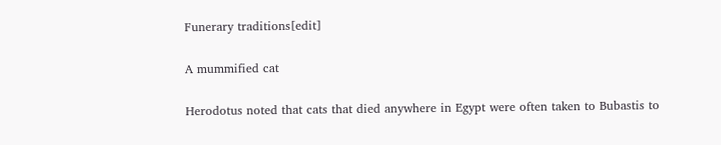Funerary traditions[edit]

A mummified cat

Herodotus noted that cats that died anywhere in Egypt were often taken to Bubastis to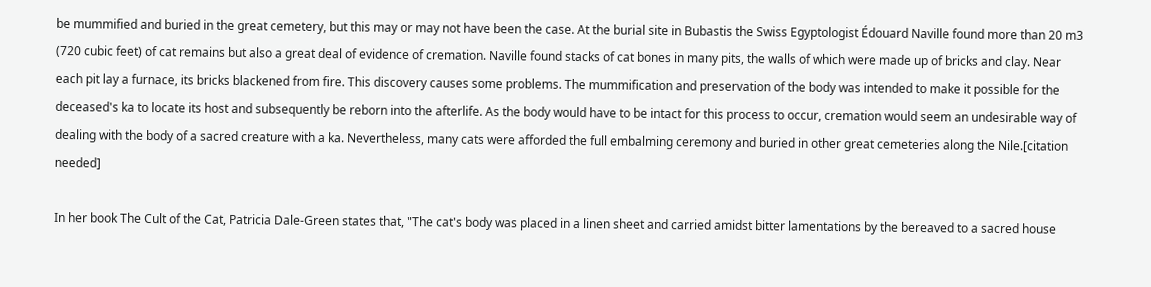be mummified and buried in the great cemetery, but this may or may not have been the case. At the burial site in Bubastis the Swiss Egyptologist Édouard Naville found more than 20 m3 (720 cubic feet) of cat remains but also a great deal of evidence of cremation. Naville found stacks of cat bones in many pits, the walls of which were made up of bricks and clay. Near each pit lay a furnace, its bricks blackened from fire. This discovery causes some problems. The mummification and preservation of the body was intended to make it possible for the deceased's ka to locate its host and subsequently be reborn into the afterlife. As the body would have to be intact for this process to occur, cremation would seem an undesirable way of dealing with the body of a sacred creature with a ka. Nevertheless, many cats were afforded the full embalming ceremony and buried in other great cemeteries along the Nile.[citation needed]

In her book The Cult of the Cat, Patricia Dale-Green states that, "The cat's body was placed in a linen sheet and carried amidst bitter lamentations by the bereaved to a sacred house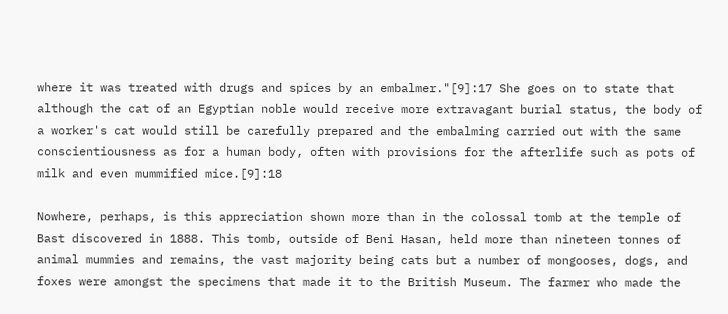where it was treated with drugs and spices by an embalmer."[9]:17 She goes on to state that although the cat of an Egyptian noble would receive more extravagant burial status, the body of a worker's cat would still be carefully prepared and the embalming carried out with the same conscientiousness as for a human body, often with provisions for the afterlife such as pots of milk and even mummified mice.[9]:18

Nowhere, perhaps, is this appreciation shown more than in the colossal tomb at the temple of Bast discovered in 1888. This tomb, outside of Beni Hasan, held more than nineteen tonnes of animal mummies and remains, the vast majority being cats but a number of mongooses, dogs, and foxes were amongst the specimens that made it to the British Museum. The farmer who made the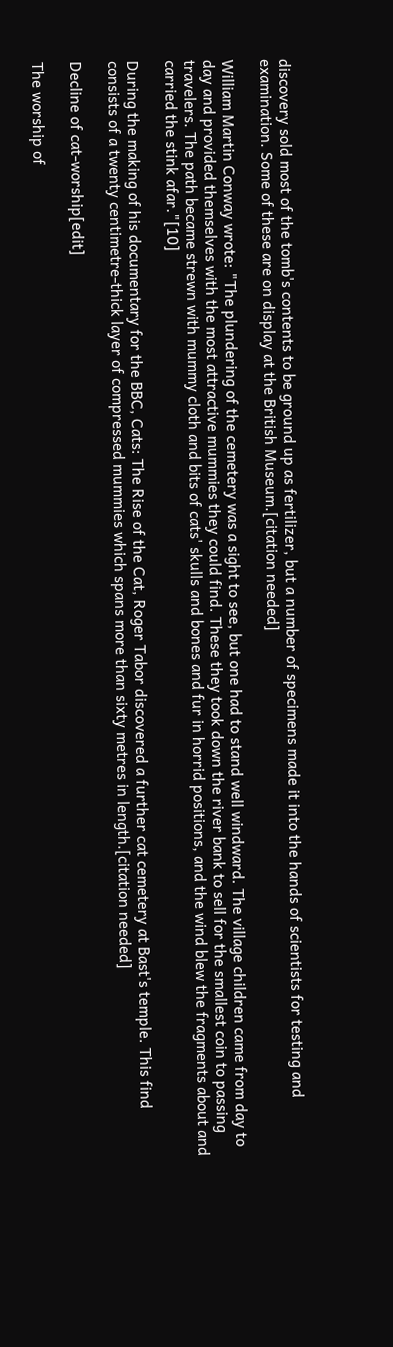discovery sold most of the tomb's contents to be ground up as fertilizer, but a number of specimens made it into the hands of scientists for testing and examination. Some of these are on display at the British Museum.[citation needed]

William Martin Conway wrote: "The plundering of the cemetery was a sight to see, but one had to stand well windward. The village children came from day to day and provided themselves with the most attractive mummies they could find. These they took down the river bank to sell for the smallest coin to passing travelers. The path became strewn with mummy cloth and bits of cats' skulls and bones and fur in horrid positions, and the wind blew the fragments about and carried the stink afar."[10]

During the making of his documentary for the BBC, Cats: The Rise of the Cat, Roger Tabor discovered a further cat cemetery at Bast's temple. This find consists of a twenty centimetre-thick layer of compressed mummies which spans more than sixty metres in length.[citation needed]

Decline of cat-worship[edit]

The worship of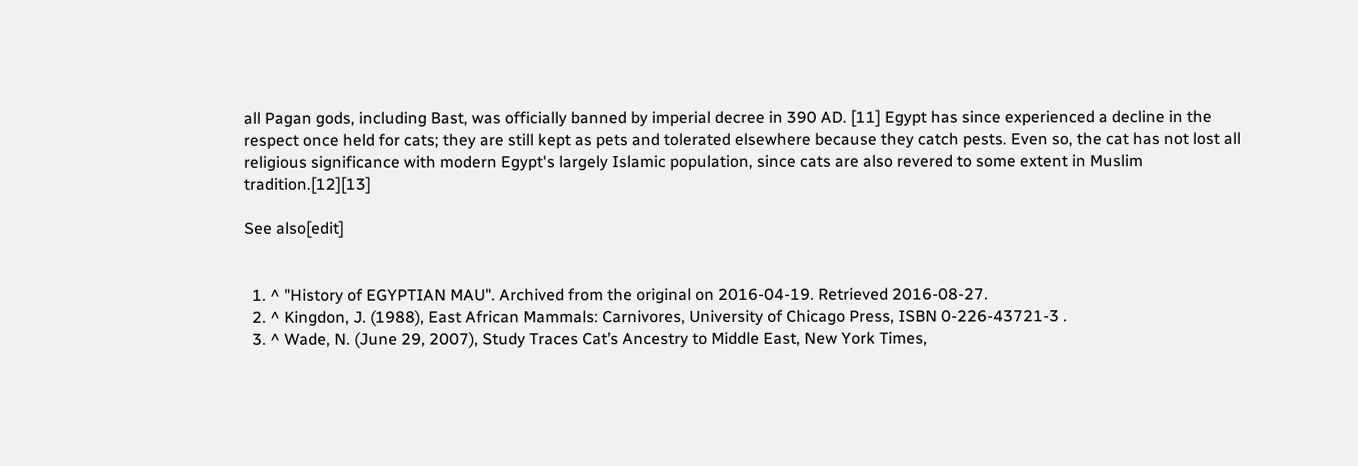all Pagan gods, including Bast, was officially banned by imperial decree in 390 AD. [11] Egypt has since experienced a decline in the respect once held for cats; they are still kept as pets and tolerated elsewhere because they catch pests. Even so, the cat has not lost all religious significance with modern Egypt's largely Islamic population, since cats are also revered to some extent in Muslim tradition.[12][13]

See also[edit]


  1. ^ "History of EGYPTIAN MAU". Archived from the original on 2016-04-19. Retrieved 2016-08-27.
  2. ^ Kingdon, J. (1988), East African Mammals: Carnivores, University of Chicago Press, ISBN 0-226-43721-3 .
  3. ^ Wade, N. (June 29, 2007), Study Traces Cat’s Ancestry to Middle East, New York Times,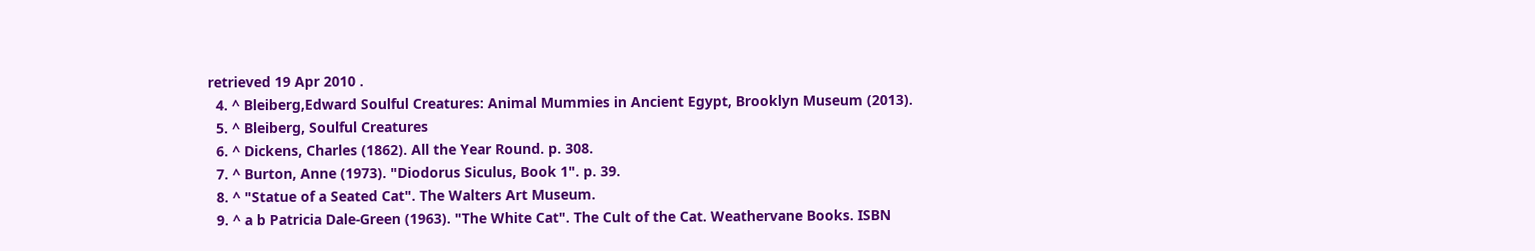retrieved 19 Apr 2010 .
  4. ^ Bleiberg,Edward Soulful Creatures: Animal Mummies in Ancient Egypt, Brooklyn Museum (2013).
  5. ^ Bleiberg, Soulful Creatures
  6. ^ Dickens, Charles (1862). All the Year Round. p. 308.
  7. ^ Burton, Anne (1973). "Diodorus Siculus, Book 1". p. 39.
  8. ^ "Statue of a Seated Cat". The Walters Art Museum.
  9. ^ a b Patricia Dale-Green (1963). "The White Cat". The Cult of the Cat. Weathervane Books. ISBN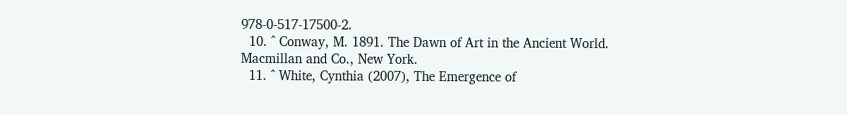978-0-517-17500-2.
  10. ^ Conway, M. 1891. The Dawn of Art in the Ancient World. Macmillan and Co., New York.
  11. ^ White, Cynthia (2007), The Emergence of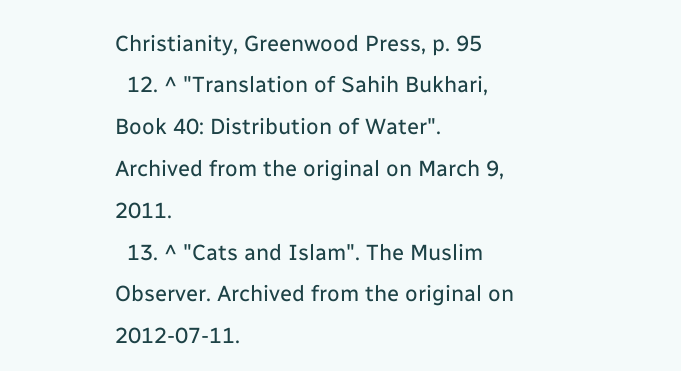Christianity, Greenwood Press, p. 95
  12. ^ "Translation of Sahih Bukhari, Book 40: Distribution of Water". Archived from the original on March 9, 2011.
  13. ^ "Cats and Islam". The Muslim Observer. Archived from the original on 2012-07-11.